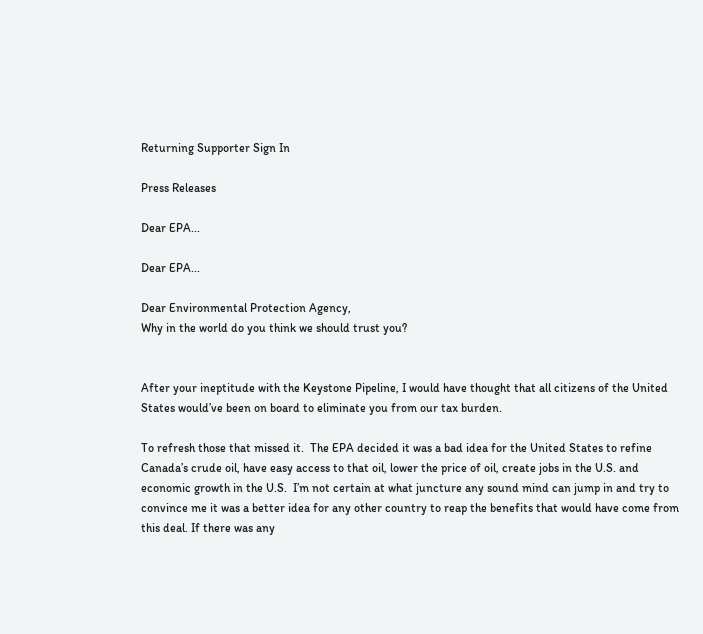Returning Supporter Sign In

Press Releases

Dear EPA...

Dear EPA...

Dear Environmental Protection Agency,
Why in the world do you think we should trust you?


After your ineptitude with the Keystone Pipeline, I would have thought that all citizens of the United States would’ve been on board to eliminate you from our tax burden.

To refresh those that missed it.  The EPA decided it was a bad idea for the United States to refine Canada’s crude oil, have easy access to that oil, lower the price of oil, create jobs in the U.S. and economic growth in the U.S.  I’m not certain at what juncture any sound mind can jump in and try to convince me it was a better idea for any other country to reap the benefits that would have come from this deal. If there was any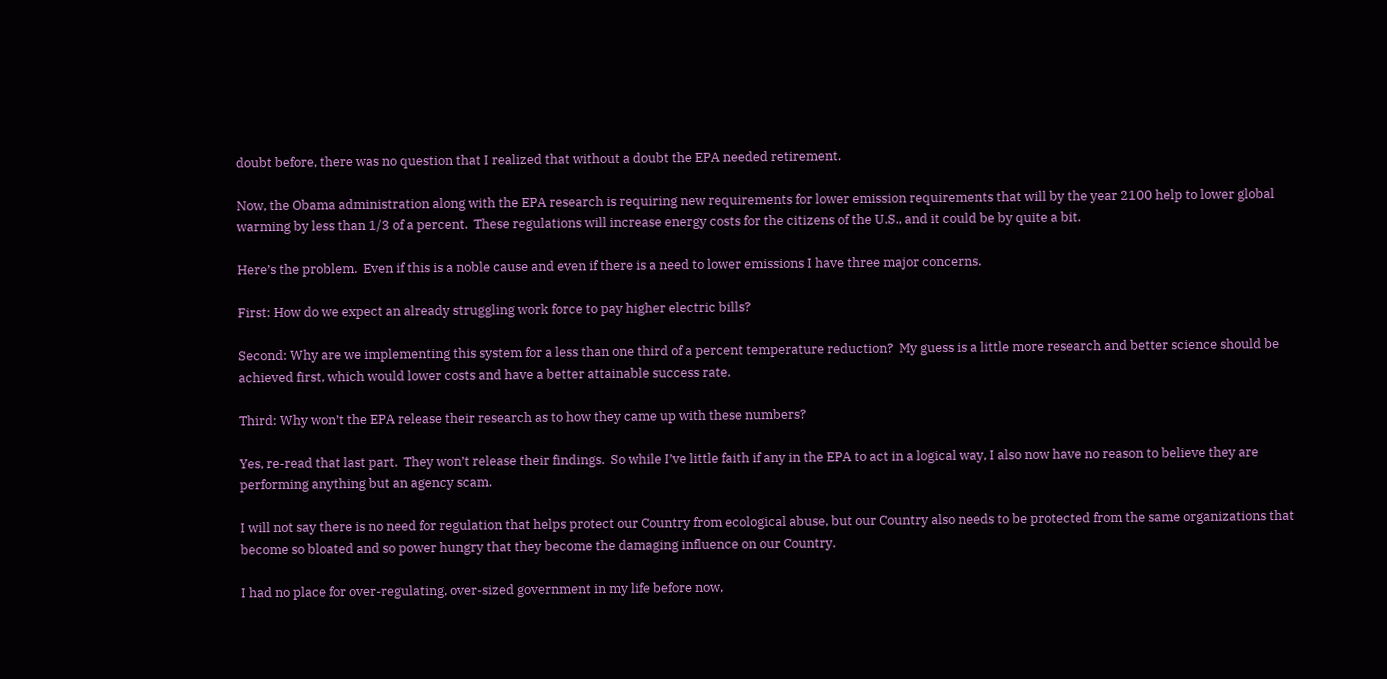doubt before, there was no question that I realized that without a doubt the EPA needed retirement.

Now, the Obama administration along with the EPA research is requiring new requirements for lower emission requirements that will by the year 2100 help to lower global warming by less than 1/3 of a percent.  These regulations will increase energy costs for the citizens of the U.S., and it could be by quite a bit.

Here’s the problem.  Even if this is a noble cause and even if there is a need to lower emissions I have three major concerns.

First: How do we expect an already struggling work force to pay higher electric bills?

Second: Why are we implementing this system for a less than one third of a percent temperature reduction?  My guess is a little more research and better science should be achieved first, which would lower costs and have a better attainable success rate.

Third: Why won’t the EPA release their research as to how they came up with these numbers?

Yes, re-read that last part.  They won’t release their findings.  So while I’ve little faith if any in the EPA to act in a logical way, I also now have no reason to believe they are performing anything but an agency scam.

I will not say there is no need for regulation that helps protect our Country from ecological abuse, but our Country also needs to be protected from the same organizations that become so bloated and so power hungry that they become the damaging influence on our Country.

I had no place for over-regulating, over-sized government in my life before now,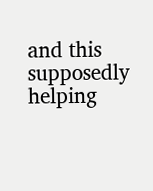and this supposedly helping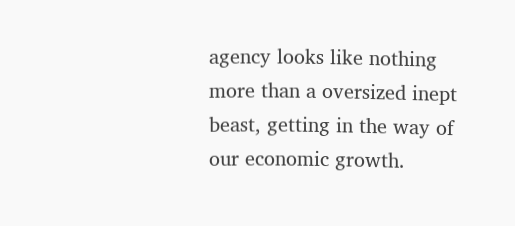agency looks like nothing more than a oversized inept beast, getting in the way of our economic growth.